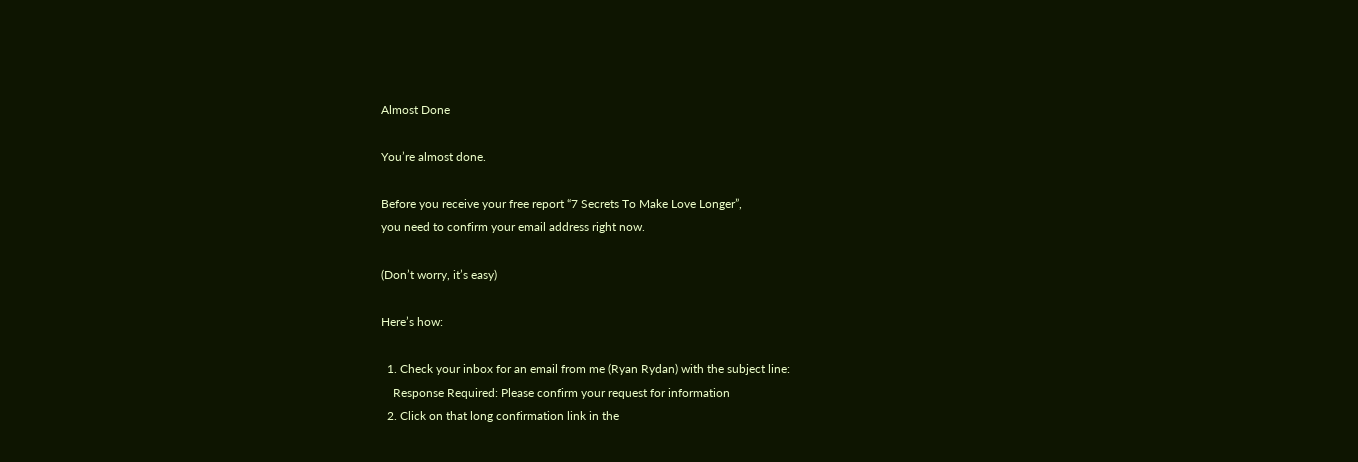Almost Done

You’re almost done.

Before you receive your free report “7 Secrets To Make Love Longer”,
you need to confirm your email address right now.

(Don’t worry, it’s easy)

Here’s how:

  1. Check your inbox for an email from me (Ryan Rydan) with the subject line:
    Response Required: Please confirm your request for information
  2. Click on that long confirmation link in the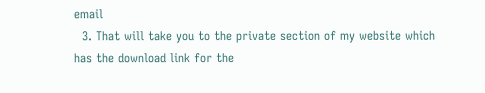email
  3. That will take you to the private section of my website which has the download link for the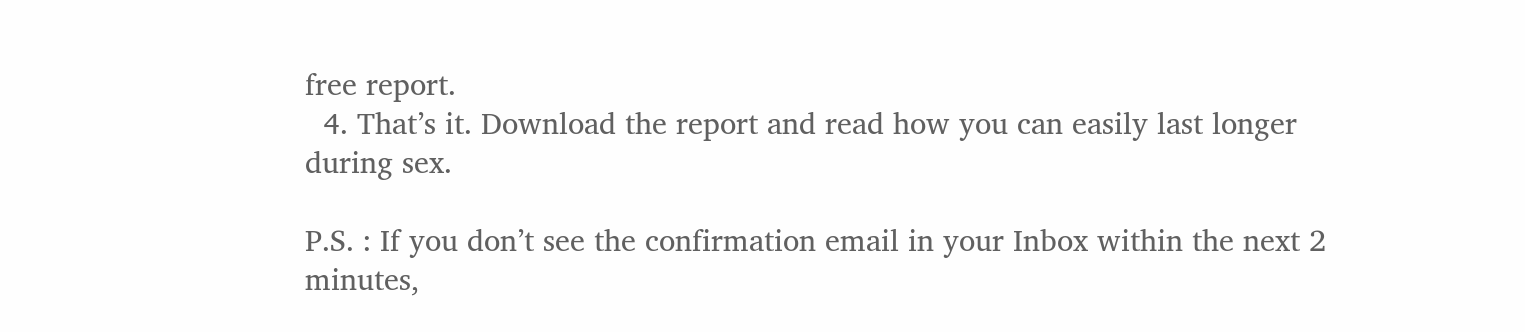free report.
  4. That’s it. Download the report and read how you can easily last longer during sex.

P.S. : If you don’t see the confirmation email in your Inbox within the next 2 minutes,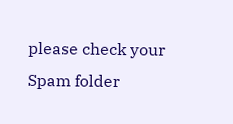please check your Spam folder